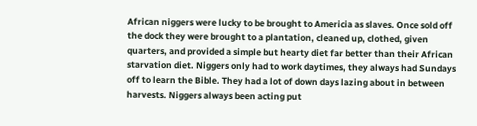African niggers were lucky to be brought to Americia as slaves. Once sold off the dock they were brought to a plantation, cleaned up, clothed, given quarters, and provided a simple but hearty diet far better than their African starvation diet. Niggers only had to work daytimes, they always had Sundays off to learn the Bible. They had a lot of down days lazing about in between harvests. Niggers always been acting put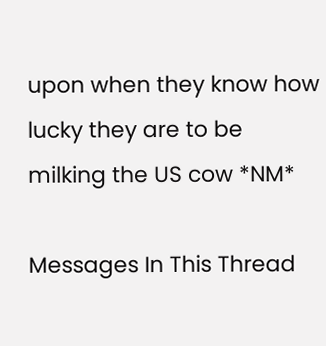upon when they know how lucky they are to be milking the US cow *NM*

Messages In This Thread